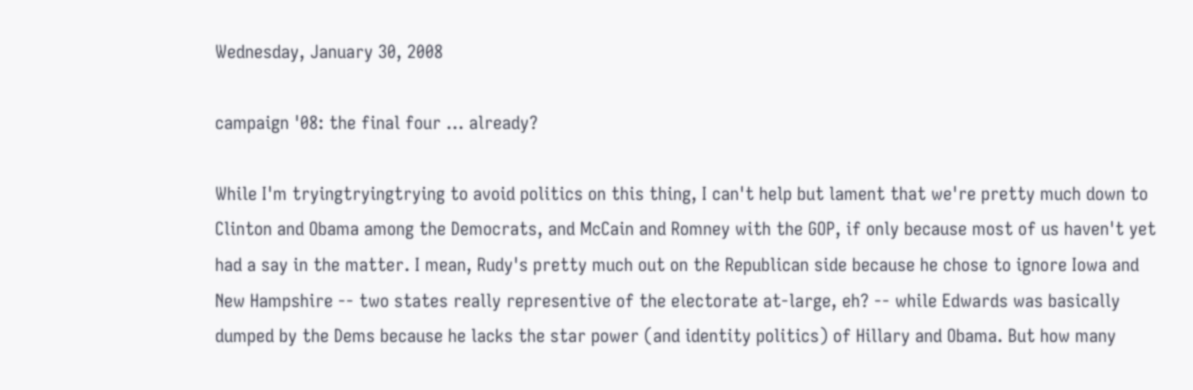Wednesday, January 30, 2008

campaign '08: the final four ... already?

While I'm tryingtryingtrying to avoid politics on this thing, I can't help but lament that we're pretty much down to Clinton and Obama among the Democrats, and McCain and Romney with the GOP, if only because most of us haven't yet had a say in the matter. I mean, Rudy's pretty much out on the Republican side because he chose to ignore Iowa and New Hampshire -- two states really representive of the electorate at-large, eh? -- while Edwards was basically dumped by the Dems because he lacks the star power (and identity politics) of Hillary and Obama. But how many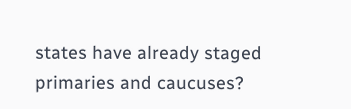states have already staged primaries and caucuses?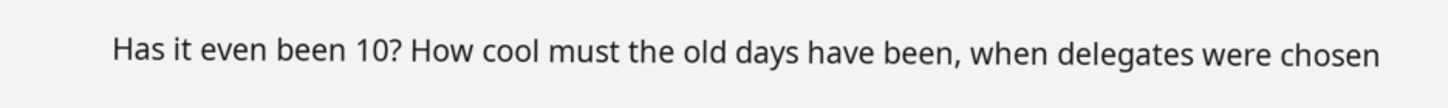Has it even been 10? How cool must the old days have been, when delegates were chosen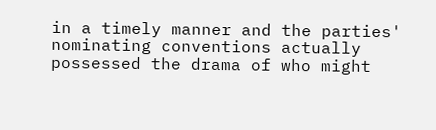in a timely manner and the parties' nominating conventions actually possessed the drama of who might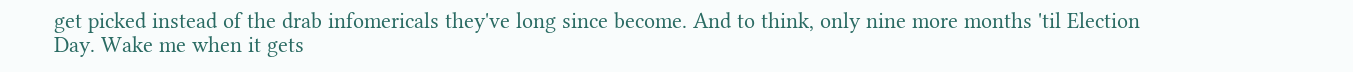get picked instead of the drab infomericals they've long since become. And to think, only nine more months 'til Election Day. Wake me when it gets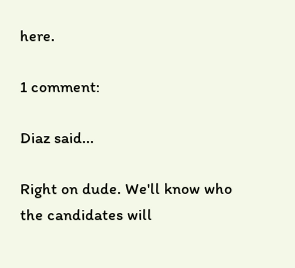here.

1 comment:

Diaz said...

Right on dude. We'll know who the candidates will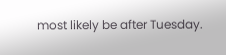most likely be after Tuesday.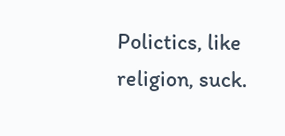Polictics, like religion, suck.